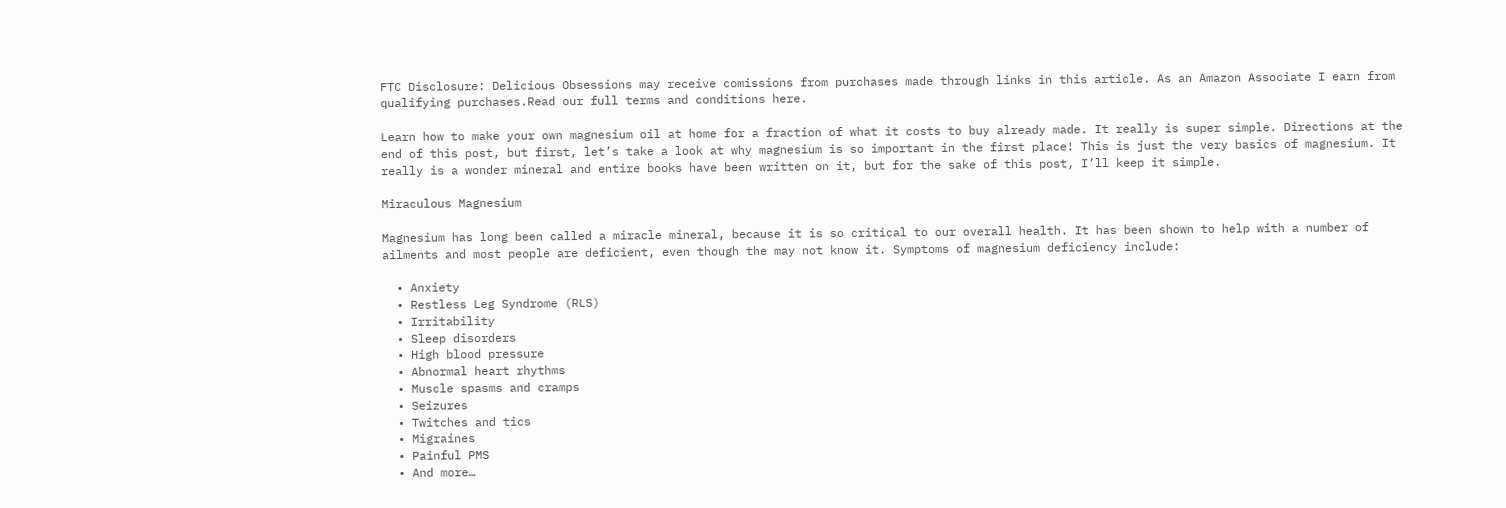FTC Disclosure: Delicious Obsessions may receive comissions from purchases made through links in this article. As an Amazon Associate I earn from qualifying purchases.Read our full terms and conditions here.

Learn how to make your own magnesium oil at home for a fraction of what it costs to buy already made. It really is super simple. Directions at the end of this post, but first, let’s take a look at why magnesium is so important in the first place! This is just the very basics of magnesium. It really is a wonder mineral and entire books have been written on it, but for the sake of this post, I’ll keep it simple.

Miraculous Magnesium

Magnesium has long been called a miracle mineral, because it is so critical to our overall health. It has been shown to help with a number of ailments and most people are deficient, even though the may not know it. Symptoms of magnesium deficiency include:

  • Anxiety
  • Restless Leg Syndrome (RLS)
  • Irritability
  • Sleep disorders
  • High blood pressure
  • Abnormal heart rhythms
  • Muscle spasms and cramps
  • Seizures
  • Twitches and tics
  • Migraines
  • Painful PMS
  • And more…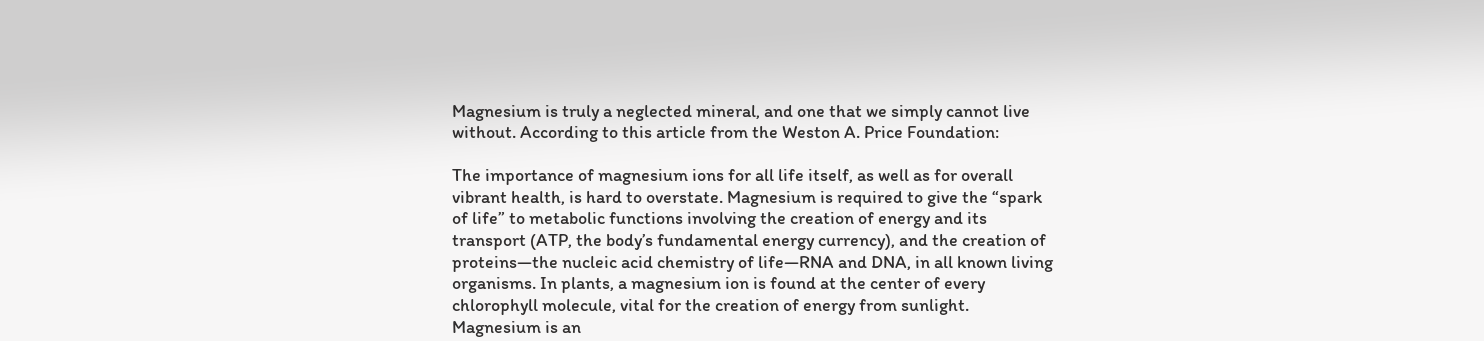Magnesium is truly a neglected mineral, and one that we simply cannot live without. According to this article from the Weston A. Price Foundation:

The importance of magnesium ions for all life itself, as well as for overall vibrant health, is hard to overstate. Magnesium is required to give the “spark of life” to metabolic functions involving the creation of energy and its transport (ATP, the body’s fundamental energy currency), and the creation of proteins—the nucleic acid chemistry of life—RNA and DNA, in all known living organisms. In plants, a magnesium ion is found at the center of every chlorophyll molecule, vital for the creation of energy from sunlight. Magnesium is an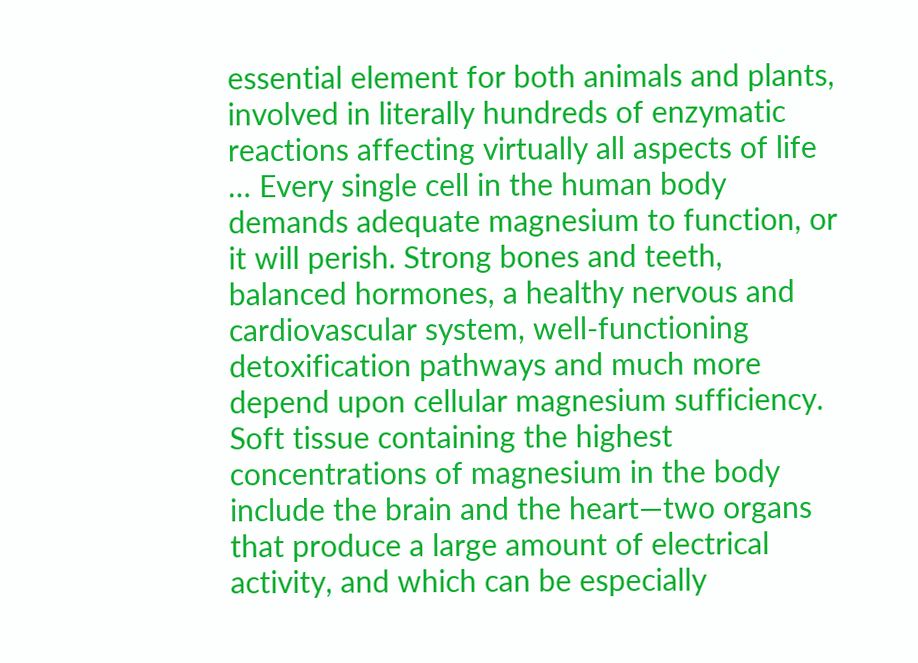essential element for both animals and plants, involved in literally hundreds of enzymatic reactions affecting virtually all aspects of life … Every single cell in the human body demands adequate magnesium to function, or it will perish. Strong bones and teeth, balanced hormones, a healthy nervous and cardiovascular system, well-functioning detoxification pathways and much more depend upon cellular magnesium sufficiency. Soft tissue containing the highest concentrations of magnesium in the body include the brain and the heart—two organs that produce a large amount of electrical activity, and which can be especially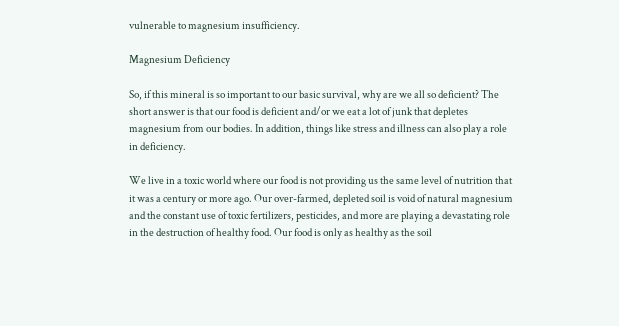vulnerable to magnesium insufficiency.

Magnesium Deficiency

So, if this mineral is so important to our basic survival, why are we all so deficient? The short answer is that our food is deficient and/or we eat a lot of junk that depletes magnesium from our bodies. In addition, things like stress and illness can also play a role in deficiency.

We live in a toxic world where our food is not providing us the same level of nutrition that it was a century or more ago. Our over-farmed, depleted soil is void of natural magnesium and the constant use of toxic fertilizers, pesticides, and more are playing a devastating role in the destruction of healthy food. Our food is only as healthy as the soil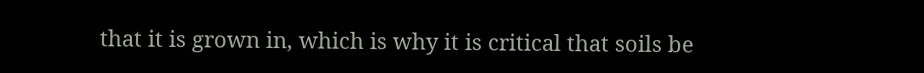that it is grown in, which is why it is critical that soils be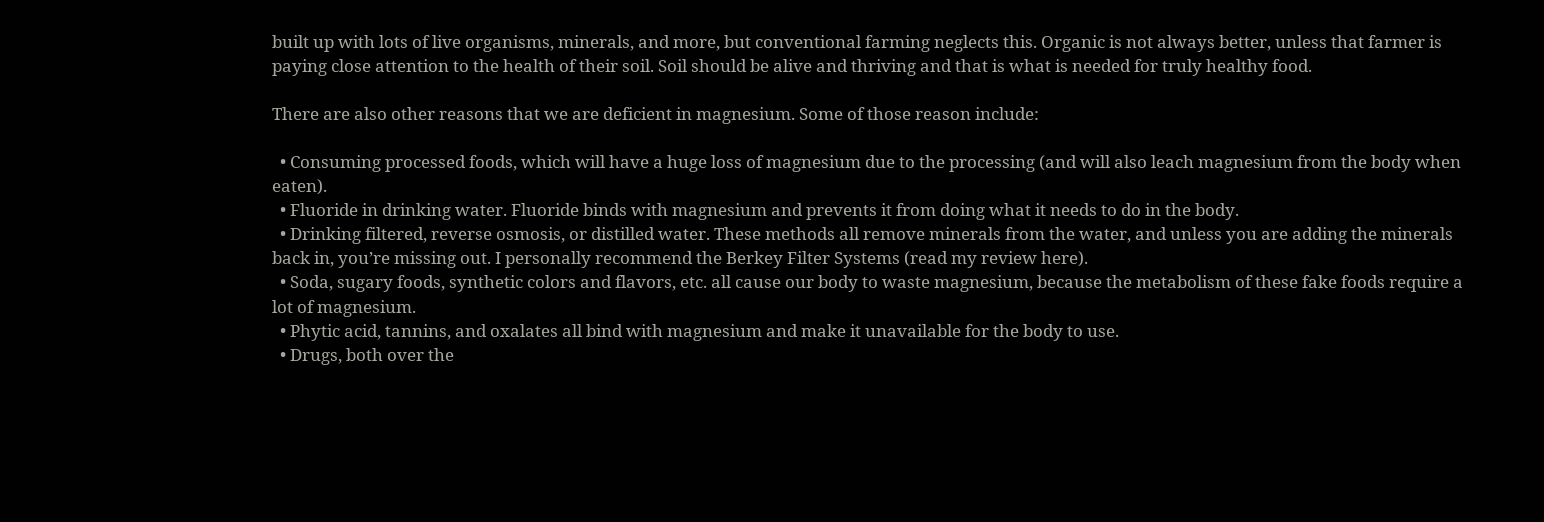built up with lots of live organisms, minerals, and more, but conventional farming neglects this. Organic is not always better, unless that farmer is paying close attention to the health of their soil. Soil should be alive and thriving and that is what is needed for truly healthy food.

There are also other reasons that we are deficient in magnesium. Some of those reason include:

  • Consuming processed foods, which will have a huge loss of magnesium due to the processing (and will also leach magnesium from the body when eaten).
  • Fluoride in drinking water. Fluoride binds with magnesium and prevents it from doing what it needs to do in the body.
  • Drinking filtered, reverse osmosis, or distilled water. These methods all remove minerals from the water, and unless you are adding the minerals back in, you’re missing out. I personally recommend the Berkey Filter Systems (read my review here).
  • Soda, sugary foods, synthetic colors and flavors, etc. all cause our body to waste magnesium, because the metabolism of these fake foods require a lot of magnesium.
  • Phytic acid, tannins, and oxalates all bind with magnesium and make it unavailable for the body to use.
  • Drugs, both over the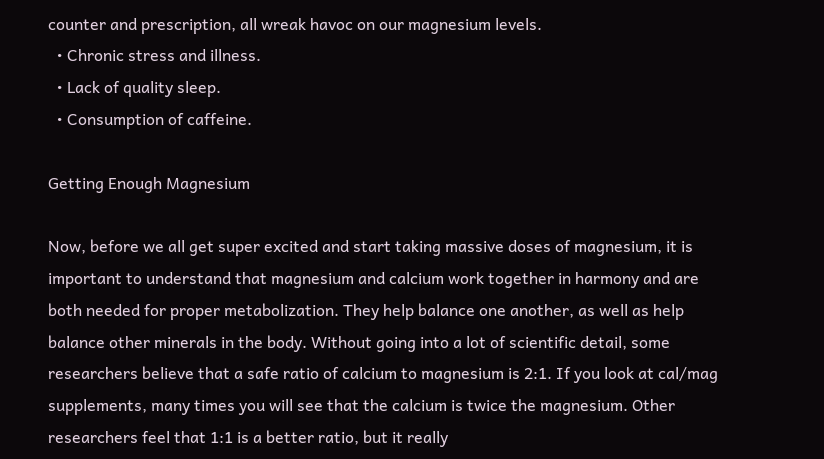counter and prescription, all wreak havoc on our magnesium levels.
  • Chronic stress and illness.
  • Lack of quality sleep.
  • Consumption of caffeine.

Getting Enough Magnesium

Now, before we all get super excited and start taking massive doses of magnesium, it is important to understand that magnesium and calcium work together in harmony and are both needed for proper metabolization. They help balance one another, as well as help balance other minerals in the body. Without going into a lot of scientific detail, some researchers believe that a safe ratio of calcium to magnesium is 2:1. If you look at cal/mag supplements, many times you will see that the calcium is twice the magnesium. Other researchers feel that 1:1 is a better ratio, but it really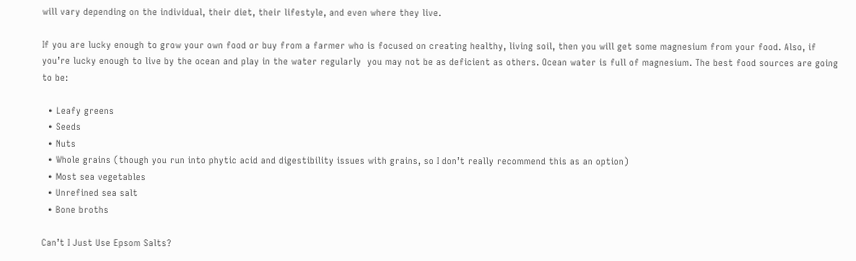will vary depending on the individual, their diet, their lifestyle, and even where they live.

If you are lucky enough to grow your own food or buy from a farmer who is focused on creating healthy, living soil, then you will get some magnesium from your food. Also, if you’re lucky enough to live by the ocean and play in the water regularly  you may not be as deficient as others. Ocean water is full of magnesium. The best food sources are going to be:

  • Leafy greens
  • Seeds
  • Nuts
  • Whole grains (though you run into phytic acid and digestibility issues with grains, so I don’t really recommend this as an option)
  • Most sea vegetables
  • Unrefined sea salt
  • Bone broths

Can’t I Just Use Epsom Salts?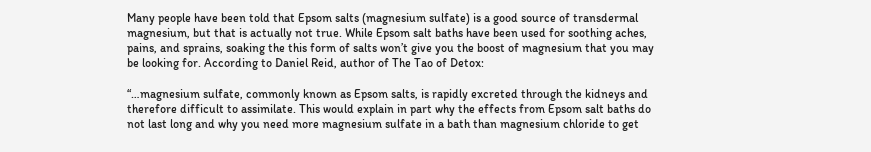Many people have been told that Epsom salts (magnesium sulfate) is a good source of transdermal magnesium, but that is actually not true. While Epsom salt baths have been used for soothing aches, pains, and sprains, soaking the this form of salts won’t give you the boost of magnesium that you may be looking for. According to Daniel Reid, author of The Tao of Detox:

“…magnesium sulfate, commonly known as Epsom salts, is rapidly excreted through the kidneys and therefore difficult to assimilate. This would explain in part why the effects from Epsom salt baths do not last long and why you need more magnesium sulfate in a bath than magnesium chloride to get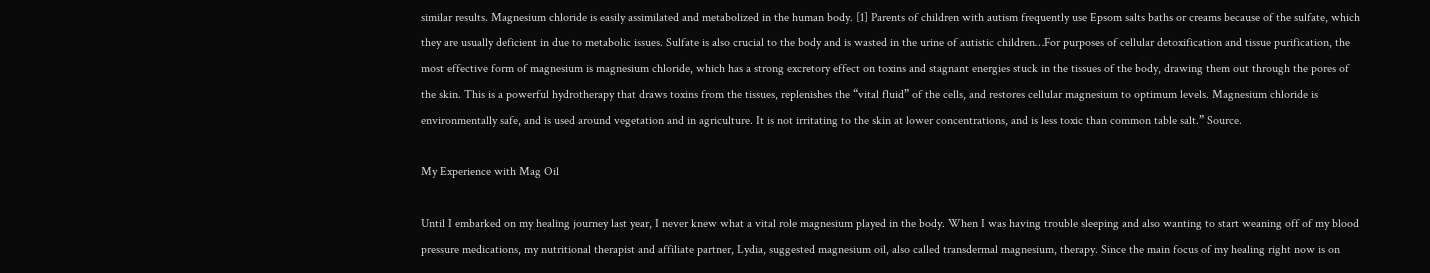similar results. Magnesium chloride is easily assimilated and metabolized in the human body. [1] Parents of children with autism frequently use Epsom salts baths or creams because of the sulfate, which they are usually deficient in due to metabolic issues. Sulfate is also crucial to the body and is wasted in the urine of autistic children…For purposes of cellular detoxification and tissue purification, the most effective form of magnesium is magnesium chloride, which has a strong excretory effect on toxins and stagnant energies stuck in the tissues of the body, drawing them out through the pores of the skin. This is a powerful hydrotherapy that draws toxins from the tissues, replenishes the “vital fluid” of the cells, and restores cellular magnesium to optimum levels. Magnesium chloride is environmentally safe, and is used around vegetation and in agriculture. It is not irritating to the skin at lower concentrations, and is less toxic than common table salt.” Source.

My Experience with Mag Oil

Until I embarked on my healing journey last year, I never knew what a vital role magnesium played in the body. When I was having trouble sleeping and also wanting to start weaning off of my blood pressure medications, my nutritional therapist and affiliate partner, Lydia, suggested magnesium oil, also called transdermal magnesium, therapy. Since the main focus of my healing right now is on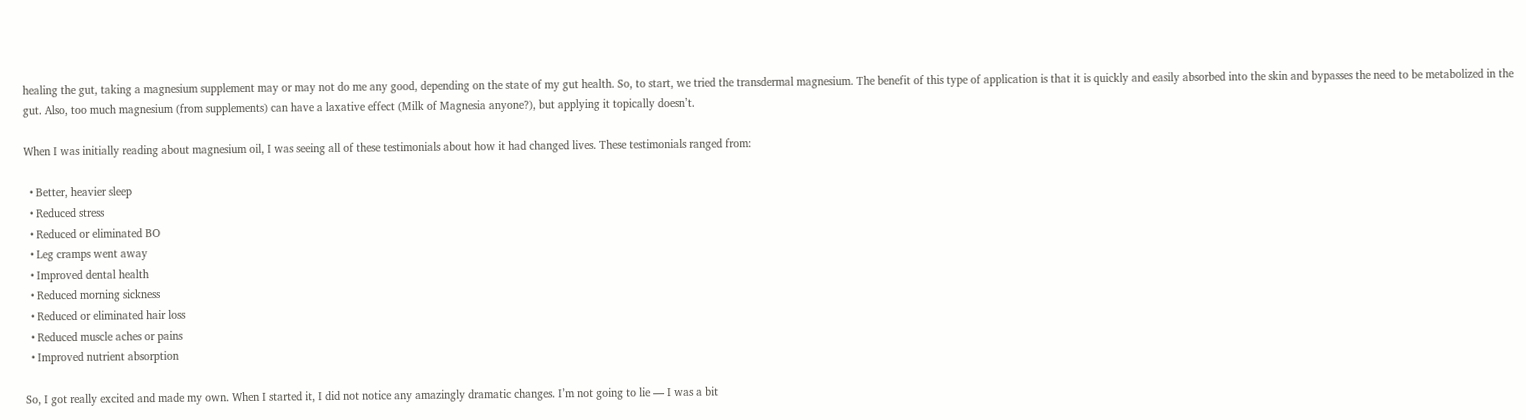healing the gut, taking a magnesium supplement may or may not do me any good, depending on the state of my gut health. So, to start, we tried the transdermal magnesium. The benefit of this type of application is that it is quickly and easily absorbed into the skin and bypasses the need to be metabolized in the gut. Also, too much magnesium (from supplements) can have a laxative effect (Milk of Magnesia anyone?), but applying it topically doesn’t.

When I was initially reading about magnesium oil, I was seeing all of these testimonials about how it had changed lives. These testimonials ranged from:

  • Better, heavier sleep
  • Reduced stress
  • Reduced or eliminated BO
  • Leg cramps went away
  • Improved dental health
  • Reduced morning sickness
  • Reduced or eliminated hair loss
  • Reduced muscle aches or pains
  • Improved nutrient absorption

So, I got really excited and made my own. When I started it, I did not notice any amazingly dramatic changes. I’m not going to lie — I was a bit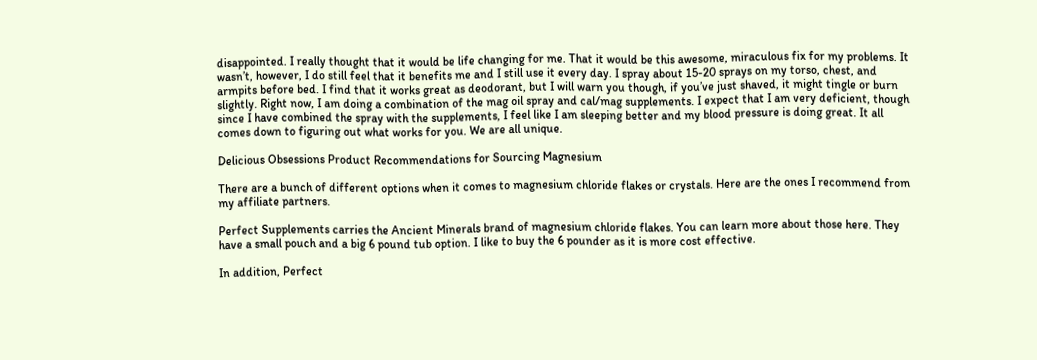disappointed. I really thought that it would be life changing for me. That it would be this awesome, miraculous fix for my problems. It wasn’t, however, I do still feel that it benefits me and I still use it every day. I spray about 15-20 sprays on my torso, chest, and armpits before bed. I find that it works great as deodorant, but I will warn you though, if you’ve just shaved, it might tingle or burn slightly. Right now, I am doing a combination of the mag oil spray and cal/mag supplements. I expect that I am very deficient, though since I have combined the spray with the supplements, I feel like I am sleeping better and my blood pressure is doing great. It all comes down to figuring out what works for you. We are all unique.

Delicious Obsessions Product Recommendations for Sourcing Magnesium

There are a bunch of different options when it comes to magnesium chloride flakes or crystals. Here are the ones I recommend from my affiliate partners.

Perfect Supplements carries the Ancient Minerals brand of magnesium chloride flakes. You can learn more about those here. They have a small pouch and a big 6 pound tub option. I like to buy the 6 pounder as it is more cost effective.

In addition, Perfect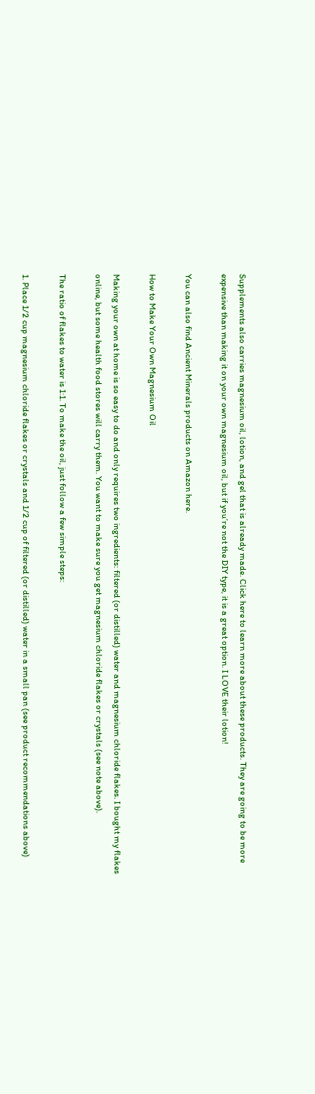Supplements also carries magnesium oil, lotion, and gel that is already made. Click here to learn more about these products. They are going to be more expensive than making it on your own magnesium oil, but if you’re not the DIY type, it is a great option. I LOVE their lotion!

You can also find Ancient Minerals products on Amazon here.

How to Make Your Own Magnesium Oil

Making your own at home is so easy to do and only requires two ingredients: filtered (or distilled) water and magnesium chloride flakes. I bought my flakes online, but some health food stores will carry them. You want to make sure you get magnesium chloride flakes or crystals (see note above).

The ratio of flakes to water is 1:1. To make the oil, just follow a few simple steps:

1. Place 1/2 cup magnesium chloride flakes or crystals and 1/2 cup of filtered (or distilled) water in a small pan (see product recommendations above)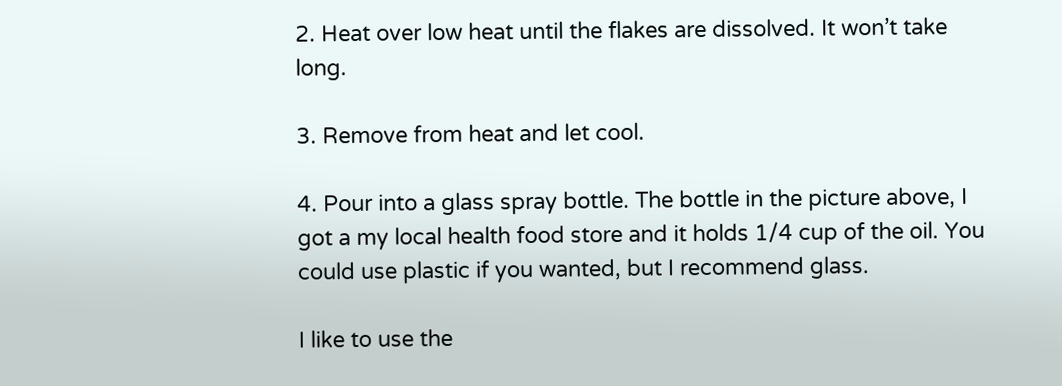2. Heat over low heat until the flakes are dissolved. It won’t take long.

3. Remove from heat and let cool.

4. Pour into a glass spray bottle. The bottle in the picture above, I got a my local health food store and it holds 1/4 cup of the oil. You could use plastic if you wanted, but I recommend glass.

I like to use the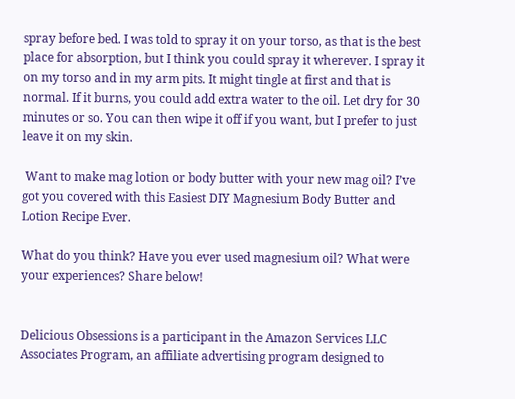spray before bed. I was told to spray it on your torso, as that is the best place for absorption, but I think you could spray it wherever. I spray it on my torso and in my arm pits. It might tingle at first and that is normal. If it burns, you could add extra water to the oil. Let dry for 30 minutes or so. You can then wipe it off if you want, but I prefer to just leave it on my skin.

 Want to make mag lotion or body butter with your new mag oil? I’ve got you covered with this Easiest DIY Magnesium Body Butter and Lotion Recipe Ever.

What do you think? Have you ever used magnesium oil? What were your experiences? Share below!


Delicious Obsessions is a participant in the Amazon Services LLC Associates Program, an affiliate advertising program designed to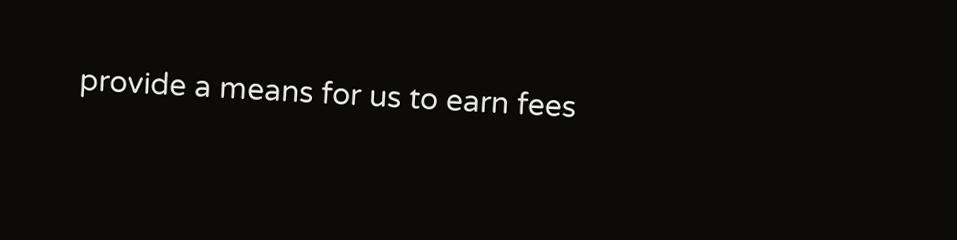provide a means for us to earn fees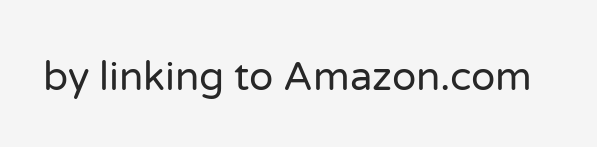by linking to Amazon.com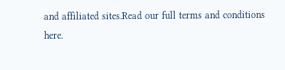and affiliated sites.Read our full terms and conditions here.